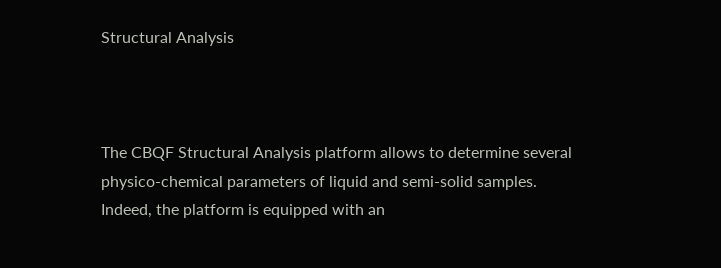Structural Analysis



The CBQF Structural Analysis platform allows to determine several physico-chemical parameters of liquid and semi-solid samples. Indeed, the platform is equipped with an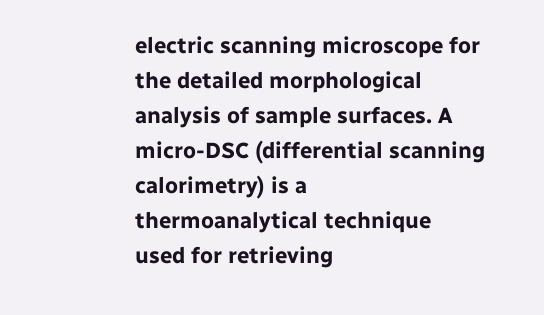electric scanning microscope for the detailed morphological analysis of sample surfaces. A micro-DSC (differential scanning calorimetry) is a thermoanalytical technique used for retrieving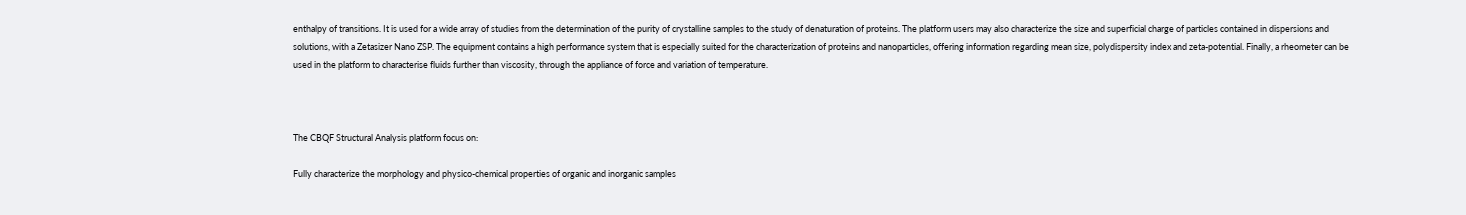enthalpy of transitions. It is used for a wide array of studies from the determination of the purity of crystalline samples to the study of denaturation of proteins. The platform users may also characterize the size and superficial charge of particles contained in dispersions and solutions, with a Zetasizer Nano ZSP. The equipment contains a high performance system that is especially suited for the characterization of proteins and nanoparticles, offering information regarding mean size, polydispersity index and zeta-potential. Finally, a rheometer can be used in the platform to characterise fluids further than viscosity, through the appliance of force and variation of temperature.



The CBQF Structural Analysis platform focus on:

Fully characterize the morphology and physico-chemical properties of organic and inorganic samples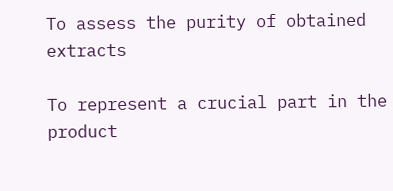To assess the purity of obtained extracts

To represent a crucial part in the product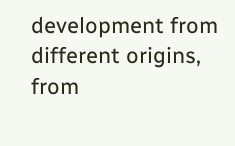development from different origins, from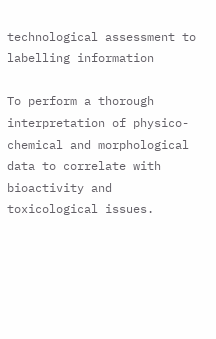technological assessment to labelling information

To perform a thorough interpretation of physico-chemical and morphological data to correlate with bioactivity and toxicological issues.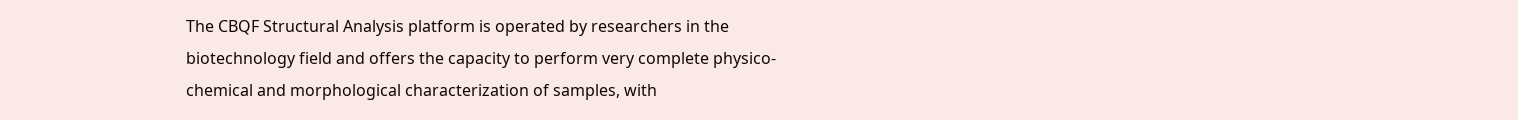The CBQF Structural Analysis platform is operated by researchers in the biotechnology field and offers the capacity to perform very complete physico-chemical and morphological characterization of samples, with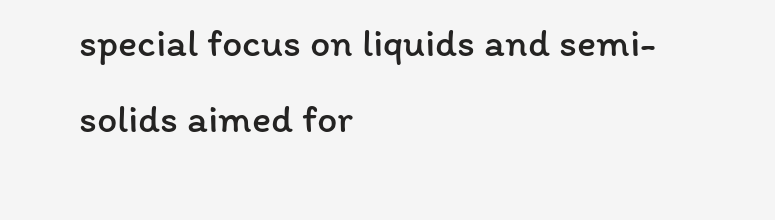special focus on liquids and semi-solids aimed for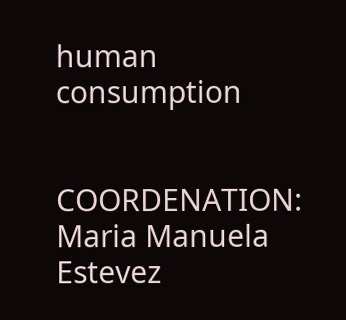human consumption


COORDENATION: Maria Manuela Estevez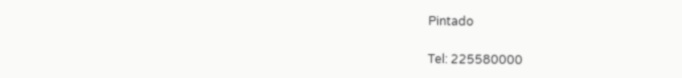Pintado

Tel: 225580000